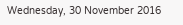Wednesday, 30 November 2016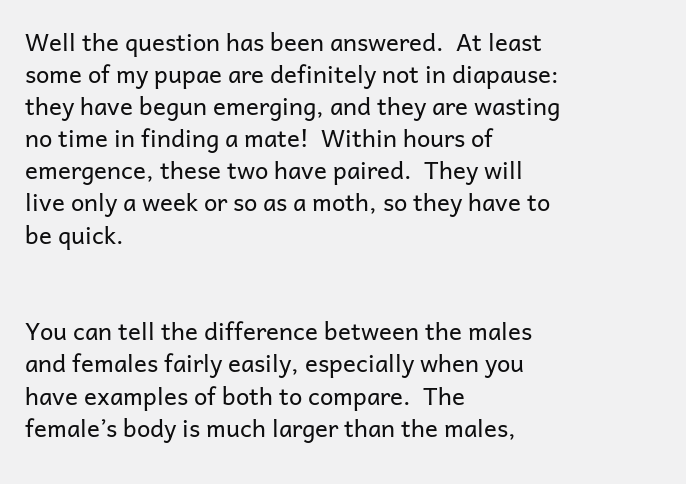Well the question has been answered.  At least some of my pupae are definitely not in diapause: they have begun emerging, and they are wasting no time in finding a mate!  Within hours of emergence, these two have paired.  They will live only a week or so as a moth, so they have to be quick.


You can tell the difference between the males and females fairly easily, especially when you have examples of both to compare.  The female’s body is much larger than the males,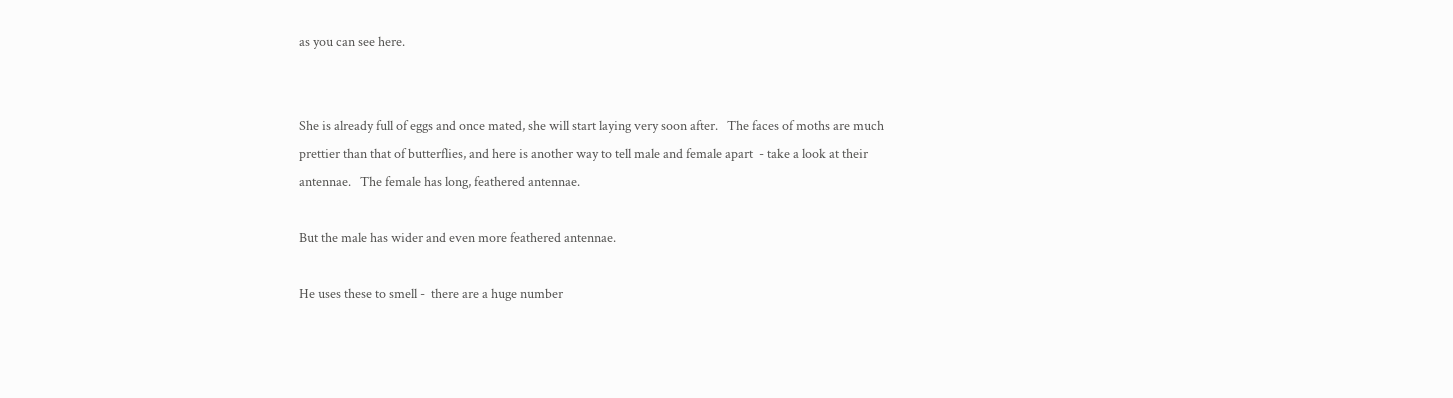as you can see here.


She is already full of eggs and once mated, she will start laying very soon after.   The faces of moths are much prettier than that of butterflies, and here is another way to tell male and female apart  - take a look at their antennae.   The female has long, feathered antennae.

But the male has wider and even more feathered antennae.

He uses these to smell -  there are a huge number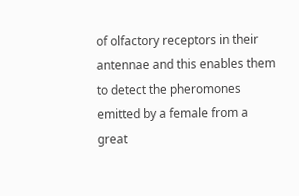of olfactory receptors in their antennae and this enables them to detect the pheromones emitted by a female from a great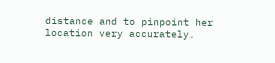distance and to pinpoint her location very accurately.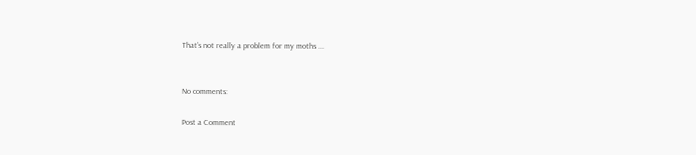That’s not really a problem for my moths ...


No comments:

Post a Comment